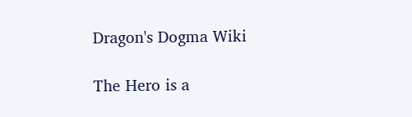Dragon's Dogma Wiki

The Hero is a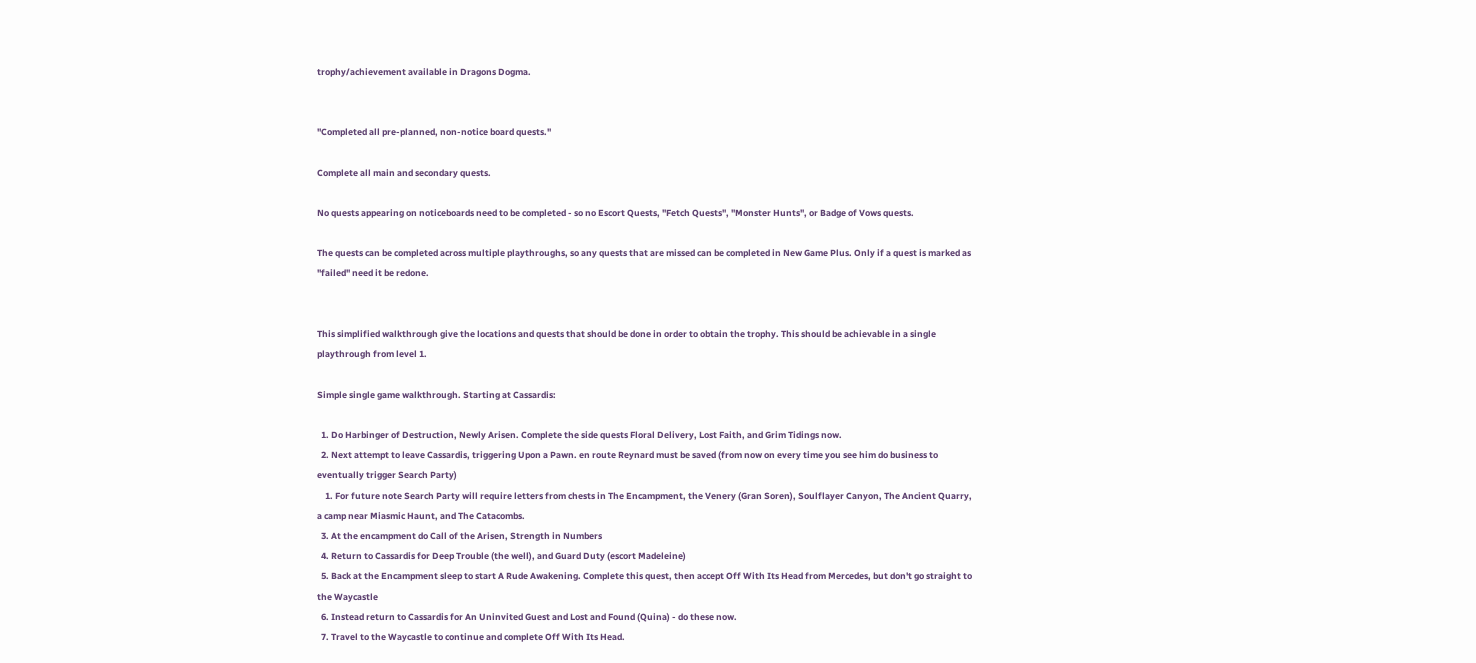trophy/achievement available in Dragons Dogma.


"Completed all pre-planned, non-notice board quests."

Complete all main and secondary quests.

No quests appearing on noticeboards need to be completed - so no Escort Quests, "Fetch Quests", "Monster Hunts", or Badge of Vows quests.

The quests can be completed across multiple playthroughs, so any quests that are missed can be completed in New Game Plus. Only if a quest is marked as "failed" need it be redone.


This simplified walkthrough give the locations and quests that should be done in order to obtain the trophy. This should be achievable in a single playthrough from level 1.

Simple single game walkthrough. Starting at Cassardis:

  1. Do Harbinger of Destruction, Newly Arisen. Complete the side quests Floral Delivery, Lost Faith, and Grim Tidings now.
  2. Next attempt to leave Cassardis, triggering Upon a Pawn. en route Reynard must be saved (from now on every time you see him do business to eventually trigger Search Party)
    1. For future note Search Party will require letters from chests in The Encampment, the Venery (Gran Soren), Soulflayer Canyon, The Ancient Quarry, a camp near Miasmic Haunt, and The Catacombs.
  3. At the encampment do Call of the Arisen, Strength in Numbers
  4. Return to Cassardis for Deep Trouble (the well), and Guard Duty (escort Madeleine)
  5. Back at the Encampment sleep to start A Rude Awakening. Complete this quest, then accept Off With Its Head from Mercedes, but don't go straight to the Waycastle
  6. Instead return to Cassardis for An Uninvited Guest and Lost and Found (Quina) - do these now.
  7. Travel to the Waycastle to continue and complete Off With Its Head.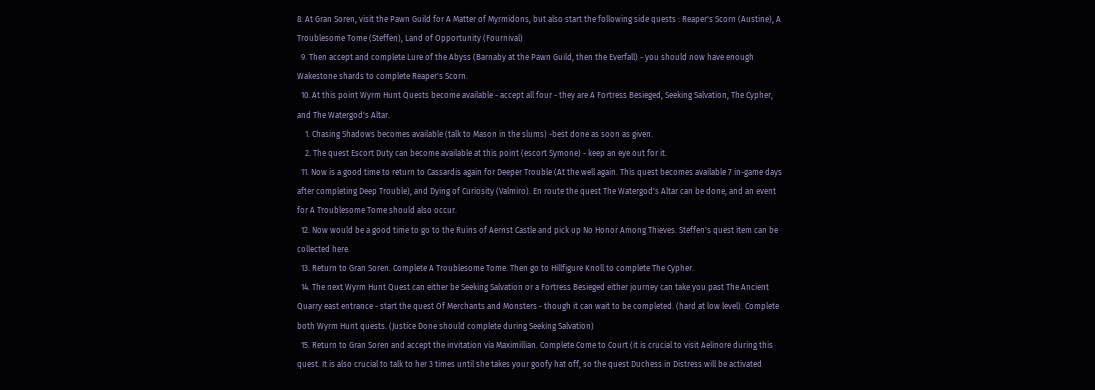8. At Gran Soren, visit the Pawn Guild for A Matter of Myrmidons, but also start the following side quests : Reaper's Scorn (Austine), A Troublesome Tome (Steffen), Land of Opportunity (Fournival)
  9. Then accept and complete Lure of the Abyss (Barnaby at the Pawn Guild, then the Everfall) - you should now have enough Wakestone shards to complete Reaper's Scorn.
  10. At this point Wyrm Hunt Quests become available - accept all four - they are A Fortress Besieged, Seeking Salvation, The Cypher, and The Watergod's Altar.
    1. Chasing Shadows becomes available (talk to Mason in the slums) -best done as soon as given.
    2. The quest Escort Duty can become available at this point (escort Symone) - keep an eye out for it.
  11. Now is a good time to return to Cassardis again for Deeper Trouble (At the well again. This quest becomes available 7 in-game days after completing Deep Trouble), and Dying of Curiosity (Valmiro). En route the quest The Watergod's Altar can be done, and an event for A Troublesome Tome should also occur.
  12. Now would be a good time to go to the Ruins of Aernst Castle and pick up No Honor Among Thieves. Steffen's quest item can be collected here.
  13. Return to Gran Soren. Complete A Troublesome Tome. Then go to Hillfigure Knoll to complete The Cypher.
  14. The next Wyrm Hunt Quest can either be Seeking Salvation or a Fortress Besieged either journey can take you past The Ancient Quarry east entrance - start the quest Of Merchants and Monsters - though it can wait to be completed. (hard at low level). Complete both Wyrm Hunt quests. (Justice Done should complete during Seeking Salvation)
  15. Return to Gran Soren and accept the invitation via Maximillian. Complete Come to Court (it is crucial to visit Aelinore during this quest. It is also crucial to talk to her 3 times until she takes your goofy hat off, so the quest Duchess in Distress will be activated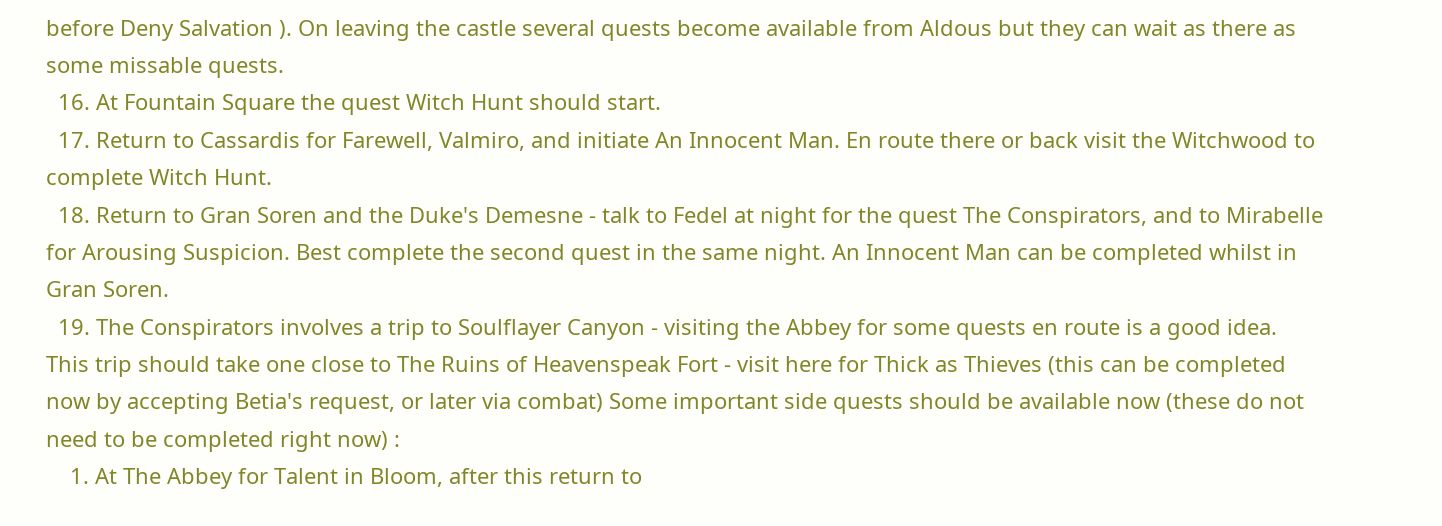before Deny Salvation ). On leaving the castle several quests become available from Aldous but they can wait as there as some missable quests.
  16. At Fountain Square the quest Witch Hunt should start.
  17. Return to Cassardis for Farewell, Valmiro, and initiate An Innocent Man. En route there or back visit the Witchwood to complete Witch Hunt.
  18. Return to Gran Soren and the Duke's Demesne - talk to Fedel at night for the quest The Conspirators, and to Mirabelle for Arousing Suspicion. Best complete the second quest in the same night. An Innocent Man can be completed whilst in Gran Soren.
  19. The Conspirators involves a trip to Soulflayer Canyon - visiting the Abbey for some quests en route is a good idea. This trip should take one close to The Ruins of Heavenspeak Fort - visit here for Thick as Thieves (this can be completed now by accepting Betia's request, or later via combat) Some important side quests should be available now (these do not need to be completed right now) :
    1. At The Abbey for Talent in Bloom, after this return to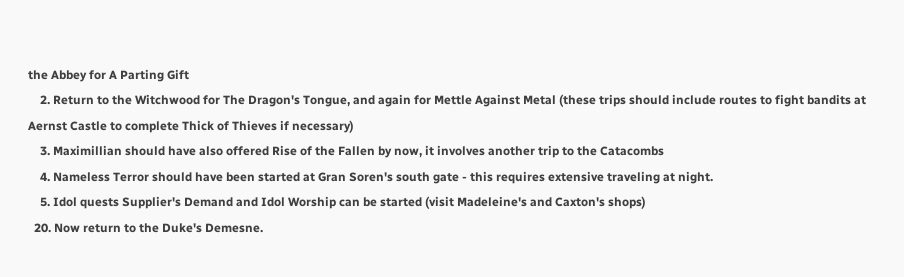the Abbey for A Parting Gift
    2. Return to the Witchwood for The Dragon's Tongue, and again for Mettle Against Metal (these trips should include routes to fight bandits at Aernst Castle to complete Thick of Thieves if necessary)
    3. Maximillian should have also offered Rise of the Fallen by now, it involves another trip to the Catacombs
    4. Nameless Terror should have been started at Gran Soren's south gate - this requires extensive traveling at night.
    5. Idol quests Supplier's Demand and Idol Worship can be started (visit Madeleine's and Caxton's shops)
  20. Now return to the Duke's Demesne.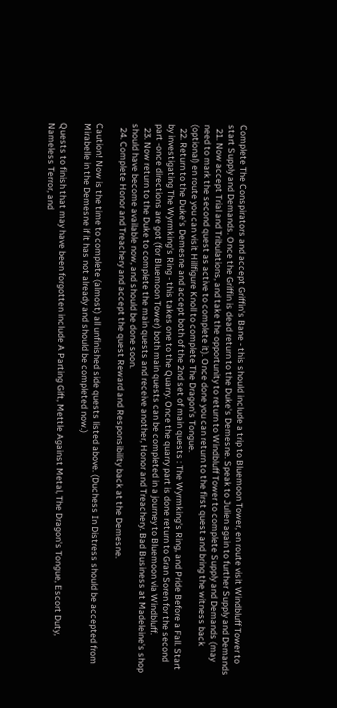Complete The Conspirators and accept Griffin's Bane - this should include a trip to Bluemoon Tower, en route visit Windbluff Tower to start Supply and Demands. Once the Griffin is dead return to the Duke's Demesne. Speak to Julien again to further Supply and Demands
  21. Now accept Trial and Tribulations, and take the opportunity to return to Windbluff Tower to complete Supply and Demands (may need to mark the second quest as active to complete it). Once done you can return to the first quest and bring the witness back (optional) en route you can visit Hillfigure Knoll to complete The Dragon's Tongue.
  22. Return to the Duke's Demesne and accept both of the 2nd set of main quests : The Wyrmking's Ring, and Pride Before a Fall. Start by investigating The Wyrmking's Ring - this takes one to the Quarry. Once the quarry part is done return to Gran Soren for the second part -once directions are got (for Bluemoon Tower) both main quests can be completed in a journey to Bluemoon via Windbluff.
  23. Now return to the Duke to complete the main quests and receive another, Honor and Treachery. Bad Business at Madeleine's shop should have become available now, and should be done soon.
  24. Complete Honor and Treachery and accept the quest Reward and Responsibility back at the Demesne.

Caution! Now is the time to complete (almost) all unfinished side quests listed above. (Duchess In Distress should be accepted from Mirabelle in the Demesne if it has not already and should be completed now.)

Quests to finish that may have been forgotten include A Parting Gift, Mettle Against Metal, The Dragon's Tongue, Escort Duty, Nameless Terror, and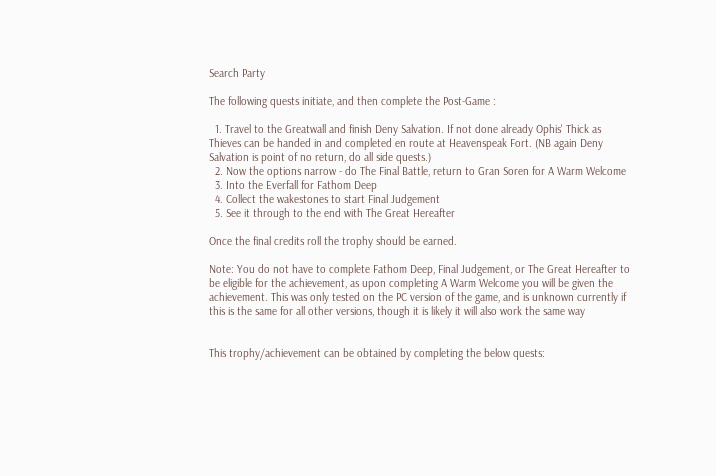Search Party

The following quests initiate, and then complete the Post-Game :

  1. Travel to the Greatwall and finish Deny Salvation. If not done already Ophis' Thick as Thieves can be handed in and completed en route at Heavenspeak Fort. (NB again Deny Salvation is point of no return, do all side quests.)
  2. Now the options narrow - do The Final Battle, return to Gran Soren for A Warm Welcome
  3. Into the Everfall for Fathom Deep
  4. Collect the wakestones to start Final Judgement
  5. See it through to the end with The Great Hereafter

Once the final credits roll the trophy should be earned.

Note: You do not have to complete Fathom Deep, Final Judgement, or The Great Hereafter to be eligible for the achievement, as upon completing A Warm Welcome you will be given the achievement. This was only tested on the PC version of the game, and is unknown currently if this is the same for all other versions, though it is likely it will also work the same way


This trophy/achievement can be obtained by completing the below quests: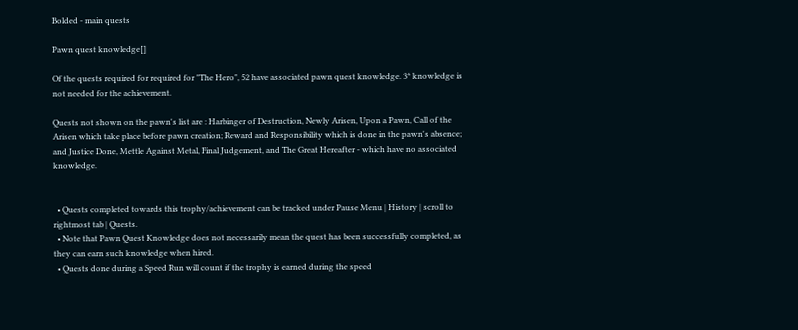Bolded - main quests

Pawn quest knowledge[]

Of the quests required for required for "The Hero", 52 have associated pawn quest knowledge. 3* knowledge is not needed for the achievement.

Quests not shown on the pawn's list are : Harbinger of Destruction, Newly Arisen, Upon a Pawn, Call of the Arisen which take place before pawn creation; Reward and Responsibility which is done in the pawn's absence; and Justice Done, Mettle Against Metal, Final Judgement, and The Great Hereafter - which have no associated knowledge.


  • Quests completed towards this trophy/achievement can be tracked under Pause Menu | History | scroll to rightmost tab | Quests.
  • Note that Pawn Quest Knowledge does not necessarily mean the quest has been successfully completed, as they can earn such knowledge when hired.
  • Quests done during a Speed Run will count if the trophy is earned during the speed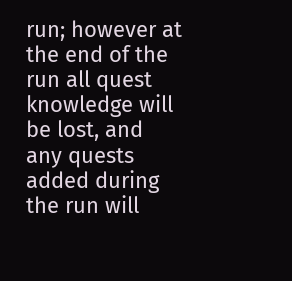run; however at the end of the run all quest knowledge will be lost, and any quests added during the run will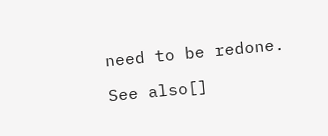need to be redone.

See also[]